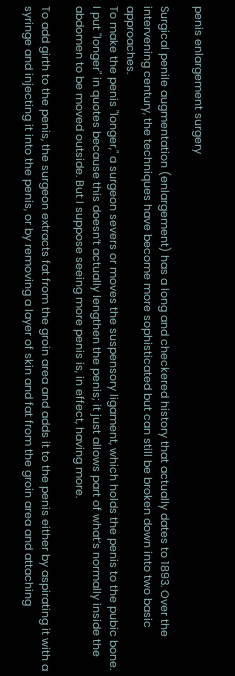penis enlargement surgery

Surgical penile augmentation (enlargement) has a long and checkered history that actually dates to 1893. Over the intervening century, the techniques have become more sophisticated but can still be broken down into two basic approaches.
To make the penis "longer," a surgeon severs or moves the suspensory ligament, which holds the penis to the pubic bone. I put "longer" in quotes because this doesn’t actually lengthen the penis; it just allows part of what’s normally inside the abdomen to be moved outside. But I suppose seeing more penis is, in effect, having more.

To add girth to the penis, the surgeon extracts fat from the groin area and adds it to the penis either by aspirating it with a syringe and injecting it into the penis, or by removing a layer of skin and fat from the groin area and attaching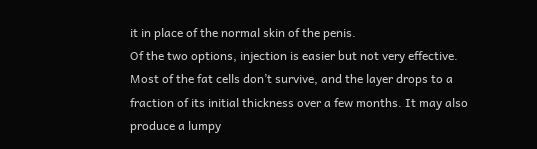it in place of the normal skin of the penis.
Of the two options, injection is easier but not very effective. Most of the fat cells don’t survive, and the layer drops to a fraction of its initial thickness over a few months. It may also produce a lumpy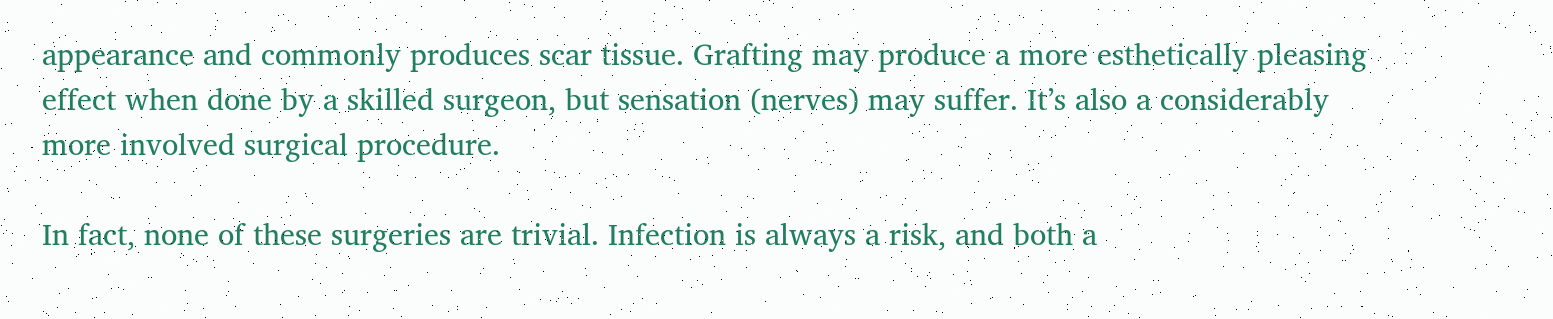appearance and commonly produces scar tissue. Grafting may produce a more esthetically pleasing effect when done by a skilled surgeon, but sensation (nerves) may suffer. It’s also a considerably more involved surgical procedure.

In fact, none of these surgeries are trivial. Infection is always a risk, and both a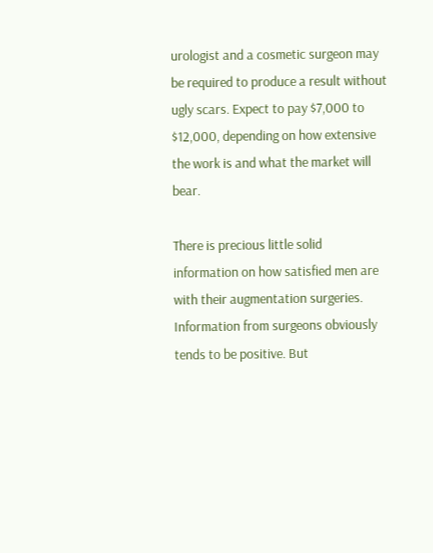urologist and a cosmetic surgeon may be required to produce a result without ugly scars. Expect to pay $7,000 to $12,000, depending on how extensive the work is and what the market will bear.

There is precious little solid information on how satisfied men are with their augmentation surgeries. Information from surgeons obviously tends to be positive. But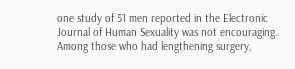one study of 51 men reported in the Electronic Journal of Human Sexuality was not encouraging. Among those who had lengthening surgery,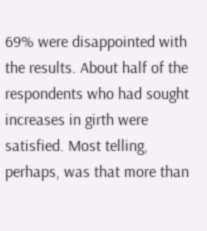69% were disappointed with the results. About half of the respondents who had sought increases in girth were satisfied. Most telling, perhaps, was that more than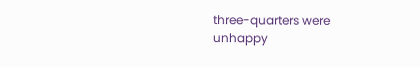three-quarters were unhappy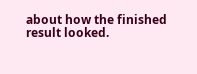about how the finished result looked.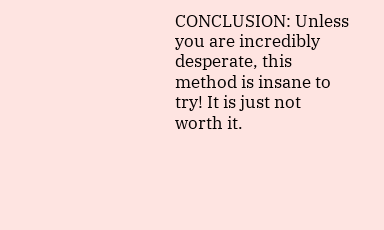CONCLUSION: Unless you are incredibly desperate, this method is insane to try! It is just not worth it.